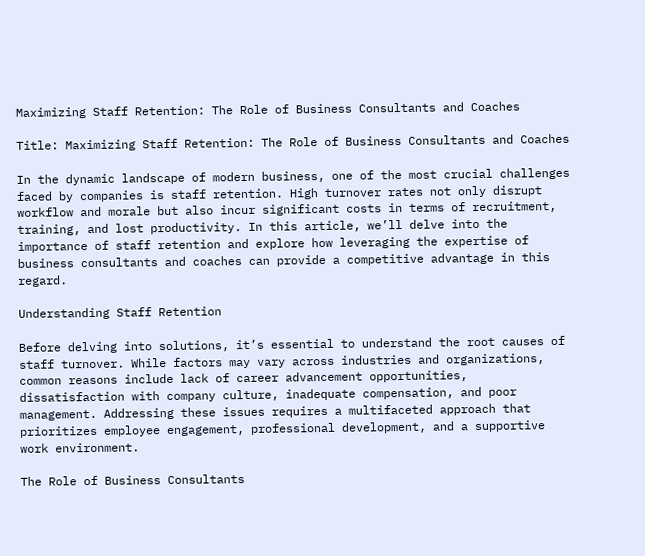Maximizing Staff Retention: The Role of Business Consultants and Coaches

Title: Maximizing Staff Retention: The Role of Business Consultants and Coaches

In the dynamic landscape of modern business, one of the most crucial challenges faced by companies is staff retention. High turnover rates not only disrupt workflow and morale but also incur significant costs in terms of recruitment, training, and lost productivity. In this article, we’ll delve into the importance of staff retention and explore how leveraging the expertise of business consultants and coaches can provide a competitive advantage in this regard.

Understanding Staff Retention

Before delving into solutions, it’s essential to understand the root causes of staff turnover. While factors may vary across industries and organizations, common reasons include lack of career advancement opportunities, dissatisfaction with company culture, inadequate compensation, and poor management. Addressing these issues requires a multifaceted approach that prioritizes employee engagement, professional development, and a supportive work environment.

The Role of Business Consultants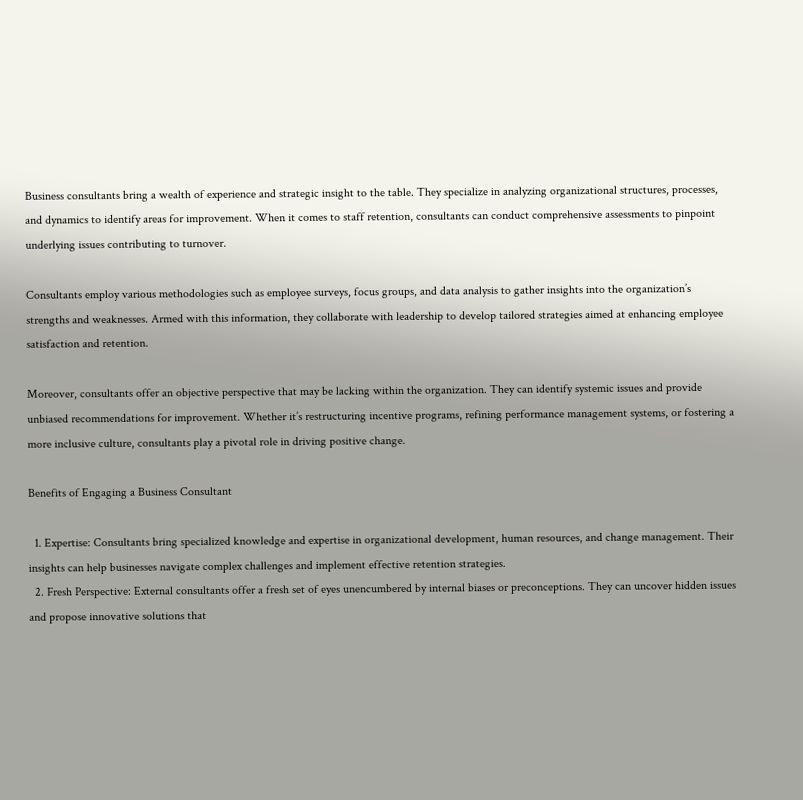Business consultants bring a wealth of experience and strategic insight to the table. They specialize in analyzing organizational structures, processes, and dynamics to identify areas for improvement. When it comes to staff retention, consultants can conduct comprehensive assessments to pinpoint underlying issues contributing to turnover.

Consultants employ various methodologies such as employee surveys, focus groups, and data analysis to gather insights into the organization’s strengths and weaknesses. Armed with this information, they collaborate with leadership to develop tailored strategies aimed at enhancing employee satisfaction and retention.

Moreover, consultants offer an objective perspective that may be lacking within the organization. They can identify systemic issues and provide unbiased recommendations for improvement. Whether it’s restructuring incentive programs, refining performance management systems, or fostering a more inclusive culture, consultants play a pivotal role in driving positive change.

Benefits of Engaging a Business Consultant

  1. Expertise: Consultants bring specialized knowledge and expertise in organizational development, human resources, and change management. Their insights can help businesses navigate complex challenges and implement effective retention strategies.
  2. Fresh Perspective: External consultants offer a fresh set of eyes unencumbered by internal biases or preconceptions. They can uncover hidden issues and propose innovative solutions that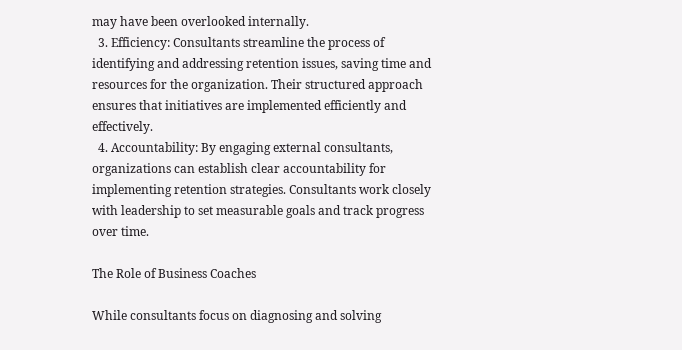may have been overlooked internally.
  3. Efficiency: Consultants streamline the process of identifying and addressing retention issues, saving time and resources for the organization. Their structured approach ensures that initiatives are implemented efficiently and effectively.
  4. Accountability: By engaging external consultants, organizations can establish clear accountability for implementing retention strategies. Consultants work closely with leadership to set measurable goals and track progress over time.

The Role of Business Coaches

While consultants focus on diagnosing and solving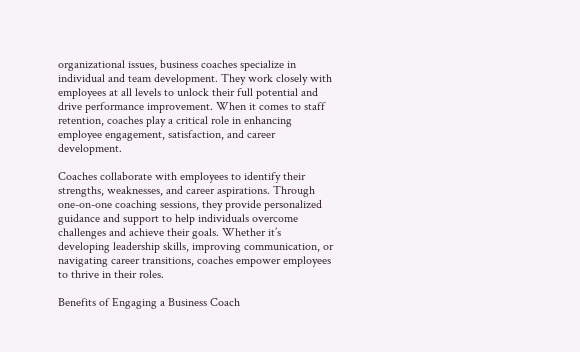organizational issues, business coaches specialize in individual and team development. They work closely with employees at all levels to unlock their full potential and drive performance improvement. When it comes to staff retention, coaches play a critical role in enhancing employee engagement, satisfaction, and career development.

Coaches collaborate with employees to identify their strengths, weaknesses, and career aspirations. Through one-on-one coaching sessions, they provide personalized guidance and support to help individuals overcome challenges and achieve their goals. Whether it’s developing leadership skills, improving communication, or navigating career transitions, coaches empower employees to thrive in their roles.

Benefits of Engaging a Business Coach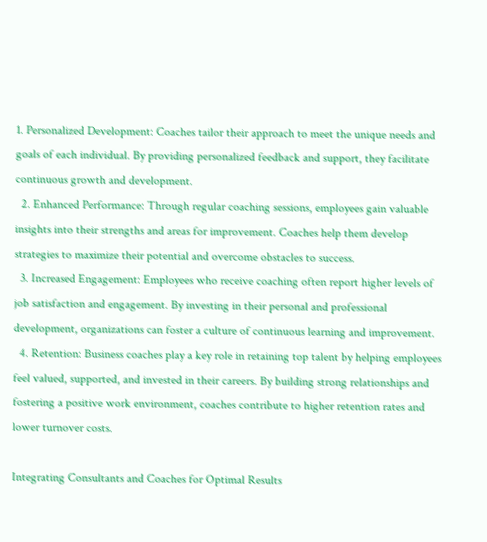1. Personalized Development: Coaches tailor their approach to meet the unique needs and goals of each individual. By providing personalized feedback and support, they facilitate continuous growth and development.
  2. Enhanced Performance: Through regular coaching sessions, employees gain valuable insights into their strengths and areas for improvement. Coaches help them develop strategies to maximize their potential and overcome obstacles to success.
  3. Increased Engagement: Employees who receive coaching often report higher levels of job satisfaction and engagement. By investing in their personal and professional development, organizations can foster a culture of continuous learning and improvement.
  4. Retention: Business coaches play a key role in retaining top talent by helping employees feel valued, supported, and invested in their careers. By building strong relationships and fostering a positive work environment, coaches contribute to higher retention rates and lower turnover costs.

Integrating Consultants and Coaches for Optimal Results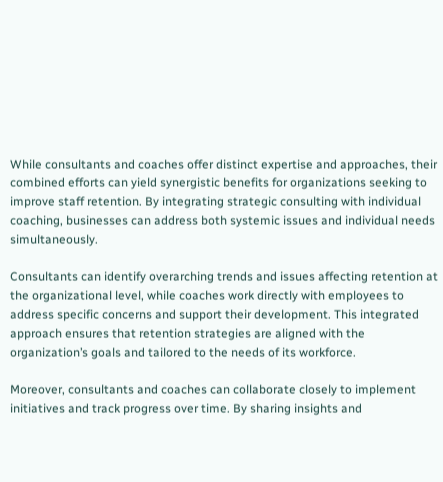While consultants and coaches offer distinct expertise and approaches, their combined efforts can yield synergistic benefits for organizations seeking to improve staff retention. By integrating strategic consulting with individual coaching, businesses can address both systemic issues and individual needs simultaneously.

Consultants can identify overarching trends and issues affecting retention at the organizational level, while coaches work directly with employees to address specific concerns and support their development. This integrated approach ensures that retention strategies are aligned with the organization’s goals and tailored to the needs of its workforce.

Moreover, consultants and coaches can collaborate closely to implement initiatives and track progress over time. By sharing insights and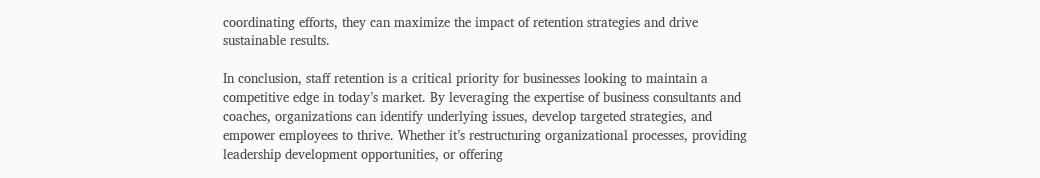coordinating efforts, they can maximize the impact of retention strategies and drive sustainable results.

In conclusion, staff retention is a critical priority for businesses looking to maintain a competitive edge in today’s market. By leveraging the expertise of business consultants and coaches, organizations can identify underlying issues, develop targeted strategies, and empower employees to thrive. Whether it’s restructuring organizational processes, providing leadership development opportunities, or offering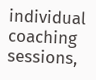individual coaching sessions,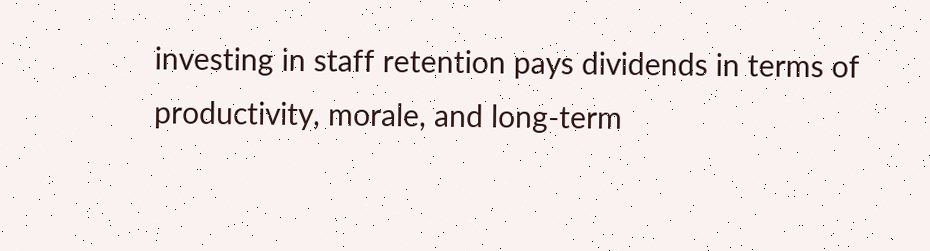investing in staff retention pays dividends in terms of productivity, morale, and long-term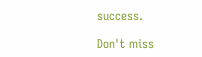success.

Don't miss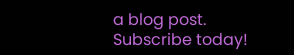a blog post. Subscribe today!